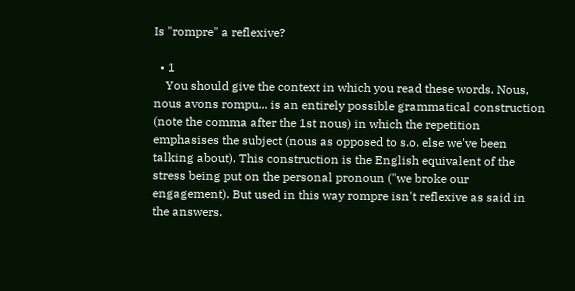Is "rompre" a reflexive?

  • 1
    You should give the context in which you read these words. Nous, nous avons rompu... is an entirely possible grammatical construction (note the comma after the 1st nous) in which the repetition emphasises the subject (nous as opposed to s.o. else we've been talking about). This construction is the English equivalent of the stress being put on the personal pronoun ("we broke our engagement). But used in this way rompre isn't reflexive as said in the answers.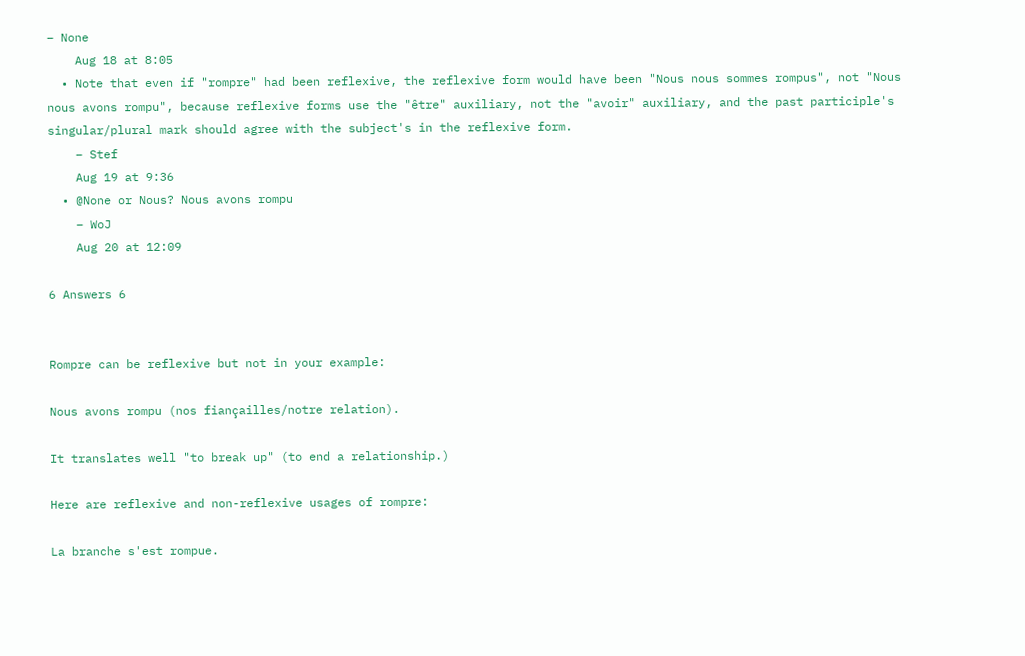– None
    Aug 18 at 8:05
  • Note that even if "rompre" had been reflexive, the reflexive form would have been "Nous nous sommes rompus", not "Nous nous avons rompu", because reflexive forms use the "être" auxiliary, not the "avoir" auxiliary, and the past participle's singular/plural mark should agree with the subject's in the reflexive form.
    – Stef
    Aug 19 at 9:36
  • @None or Nous? Nous avons rompu
    – WoJ
    Aug 20 at 12:09

6 Answers 6


Rompre can be reflexive but not in your example:

Nous avons rompu (nos fiançailles/notre relation).

It translates well "to break up" (to end a relationship.)

Here are reflexive and non-reflexive usages of rompre:

La branche s'est rompue.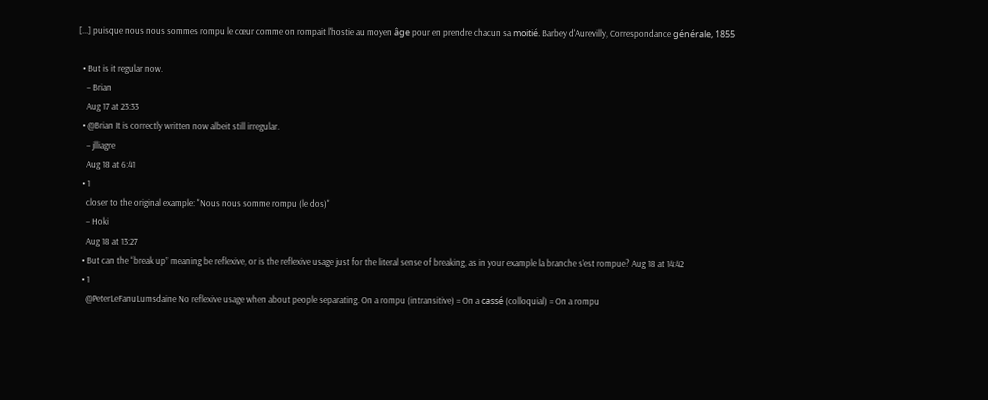[...] puisque nous nous sommes rompu le cœur comme on rompait l'hostie au moyen âge pour en prendre chacun sa moitié. Barbey d'Aurevilly, Correspondance générale, 1855

  • But is it regular now.
    – Brian
    Aug 17 at 23:33
  • @Brian It is correctly written now albeit still irregular.
    – jlliagre
    Aug 18 at 6:41
  • 1
    closer to the original example: "Nous nous somme rompu (le dos)"
    – Hoki
    Aug 18 at 13:27
  • But can the “break up” meaning be reflexive, or is the reflexive usage just for the literal sense of breaking, as in your example la branche s’est rompue? Aug 18 at 14:42
  • 1
    @PeterLeFanuLumsdaine No reflexive usage when about people separating. On a rompu (intransitive) = On a cassé (colloquial) = On a rompu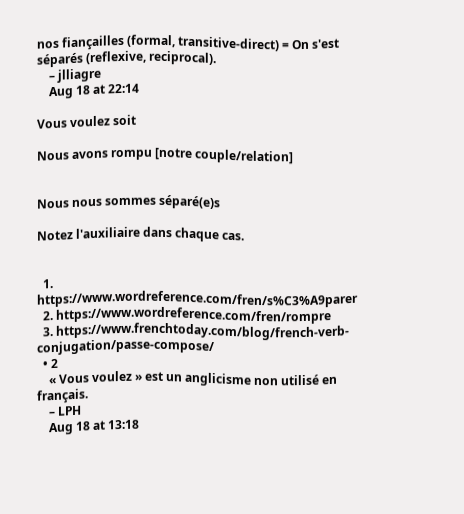nos fiançailles (formal, transitive-direct) = On s'est séparés (reflexive, reciprocal).
    – jlliagre
    Aug 18 at 22:14

Vous voulez soit

Nous avons rompu [notre couple/relation]


Nous nous sommes séparé(e)s

Notez l'auxiliaire dans chaque cas.


  1. https://www.wordreference.com/fren/s%C3%A9parer
  2. https://www.wordreference.com/fren/rompre
  3. https://www.frenchtoday.com/blog/french-verb-conjugation/passe-compose/
  • 2
    « Vous voulez » est un anglicisme non utilisé en français.
    – LPH
    Aug 18 at 13:18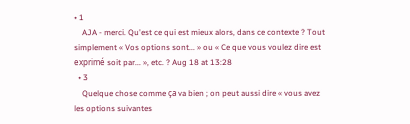• 1
    AJA - merci. Qu'est ce qui est mieux alors, dans ce contexte ? Tout simplement « Vos options sont... » ou « Ce que vous voulez dire est exprimé soit par... », etc. ? Aug 18 at 13:28
  • 3
    Quelque chose comme ça va bien ; on peut aussi dire « vous avez les options suivantes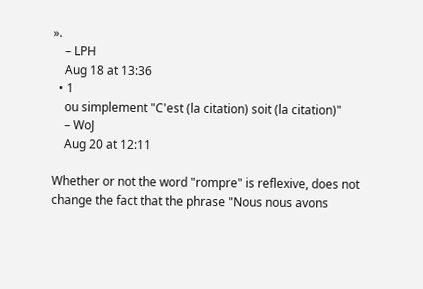».
    – LPH
    Aug 18 at 13:36
  • 1
    ou simplement "C'est (la citation) soit (la citation)"
    – WoJ
    Aug 20 at 12:11

Whether or not the word "rompre" is reflexive, does not change the fact that the phrase "Nous nous avons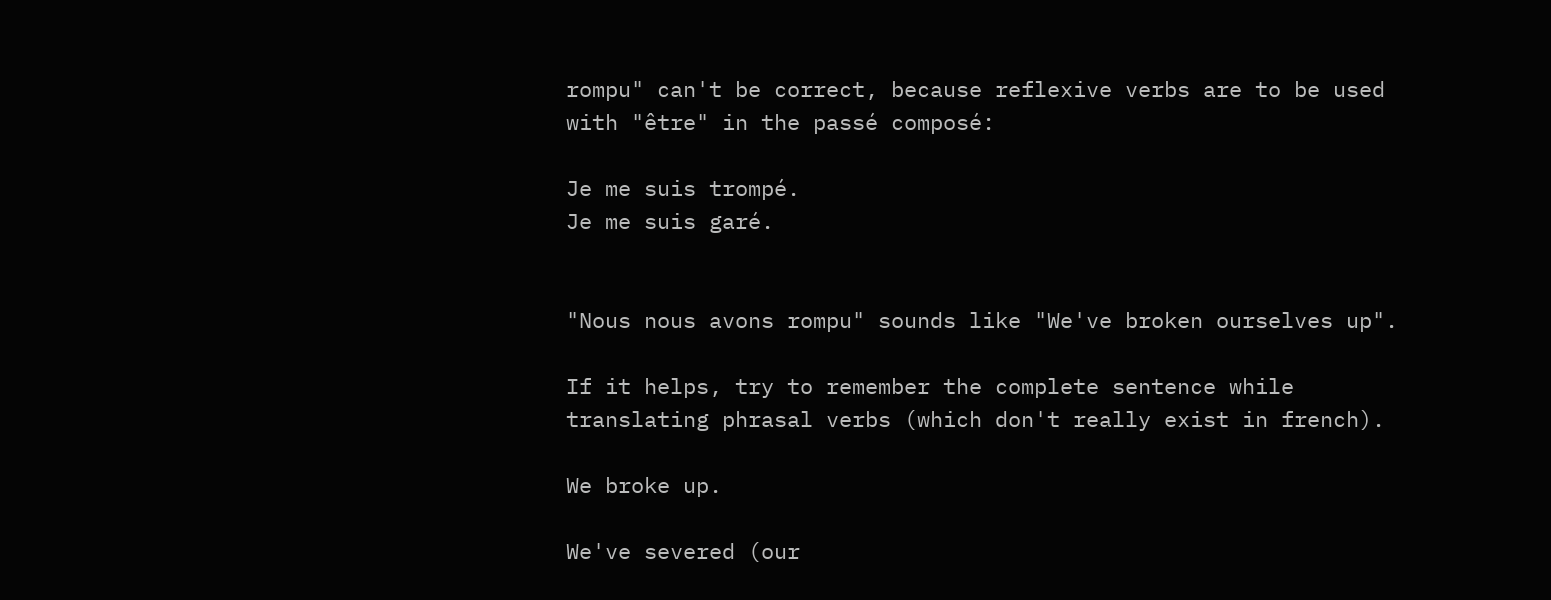rompu" can't be correct, because reflexive verbs are to be used with "être" in the passé composé:

Je me suis trompé.
Je me suis garé.


"Nous nous avons rompu" sounds like "We've broken ourselves up".

If it helps, try to remember the complete sentence while translating phrasal verbs (which don't really exist in french).

We broke up.

We've severed (our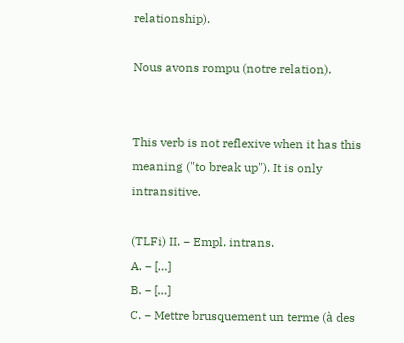relationship).

Nous avons rompu (notre relation).


This verb is not reflexive when it has this meaning ("to break up"). It is only intransitive.

(TLFi) II. − Empl. intrans.
A. − […]
B. − […]
C. − Mettre brusquement un terme (à des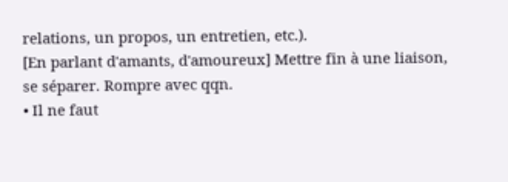relations, un propos, un entretien, etc.).
[En parlant d'amants, d'amoureux] Mettre fin à une liaison, se séparer. Rompre avec qqn.
• Il ne faut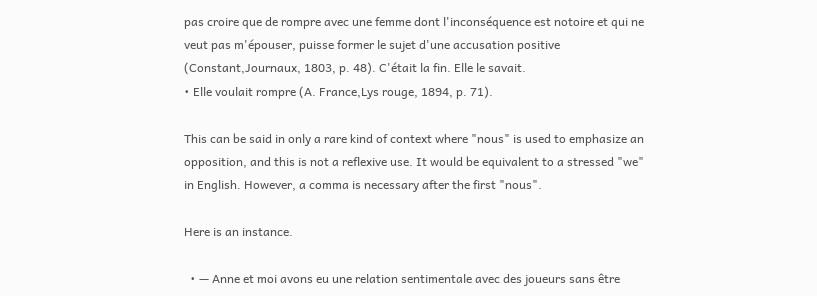pas croire que de rompre avec une femme dont l'inconséquence est notoire et qui ne veut pas m'épouser, puisse former le sujet d'une accusation positive (Constant,Journaux, 1803, p. 48). C'était la fin. Elle le savait.
• Elle voulait rompre (A. France,Lys rouge, 1894, p. 71).

This can be said in only a rare kind of context where "nous" is used to emphasize an opposition, and this is not a reflexive use. It would be equivalent to a stressed "we" in English. However, a comma is necessary after the first "nous".

Here is an instance.

  • — Anne et moi avons eu une relation sentimentale avec des joueurs sans être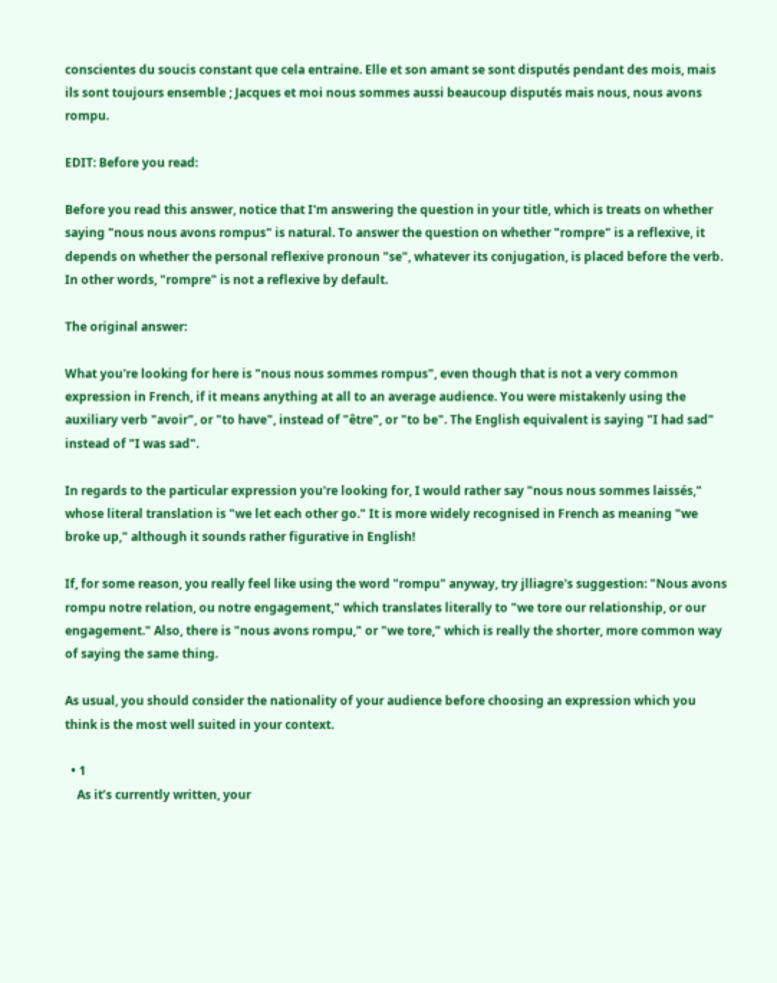conscientes du soucis constant que cela entraine. Elle et son amant se sont disputés pendant des mois, mais ils sont toujours ensemble ; Jacques et moi nous sommes aussi beaucoup disputés mais nous, nous avons rompu.

EDIT: Before you read:

Before you read this answer, notice that I'm answering the question in your title, which is treats on whether saying "nous nous avons rompus" is natural. To answer the question on whether "rompre" is a reflexive, it depends on whether the personal reflexive pronoun "se", whatever its conjugation, is placed before the verb. In other words, "rompre" is not a reflexive by default.

The original answer:

What you're looking for here is "nous nous sommes rompus", even though that is not a very common expression in French, if it means anything at all to an average audience. You were mistakenly using the auxiliary verb "avoir", or "to have", instead of "être", or "to be". The English equivalent is saying "I had sad" instead of "I was sad".

In regards to the particular expression you're looking for, I would rather say "nous nous sommes laissés," whose literal translation is "we let each other go." It is more widely recognised in French as meaning "we broke up," although it sounds rather figurative in English!

If, for some reason, you really feel like using the word "rompu" anyway, try jlliagre's suggestion: "Nous avons rompu notre relation, ou notre engagement," which translates literally to "we tore our relationship, or our engagement." Also, there is "nous avons rompu," or "we tore," which is really the shorter, more common way of saying the same thing.

As usual, you should consider the nationality of your audience before choosing an expression which you think is the most well suited in your context.

  • 1
    As it’s currently written, your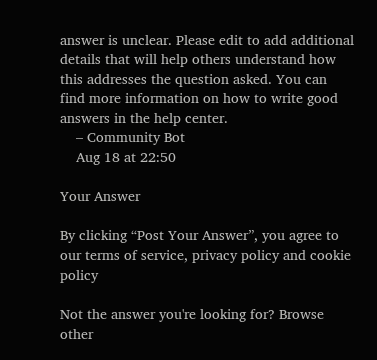answer is unclear. Please edit to add additional details that will help others understand how this addresses the question asked. You can find more information on how to write good answers in the help center.
    – Community Bot
    Aug 18 at 22:50

Your Answer

By clicking “Post Your Answer”, you agree to our terms of service, privacy policy and cookie policy

Not the answer you're looking for? Browse other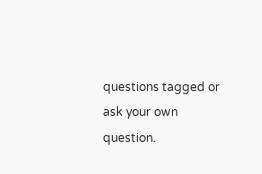questions tagged or ask your own question.